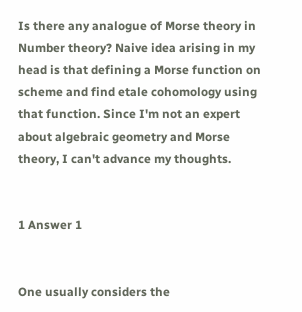Is there any analogue of Morse theory in Number theory? Naive idea arising in my head is that defining a Morse function on scheme and find etale cohomology using that function. Since I'm not an expert about algebraic geometry and Morse theory, I can't advance my thoughts.


1 Answer 1


One usually considers the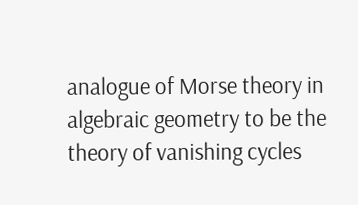analogue of Morse theory in algebraic geometry to be the theory of vanishing cycles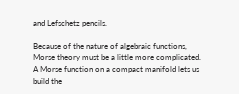and Lefschetz pencils.

Because of the nature of algebraic functions, Morse theory must be a little more complicated. A Morse function on a compact manifold lets us build the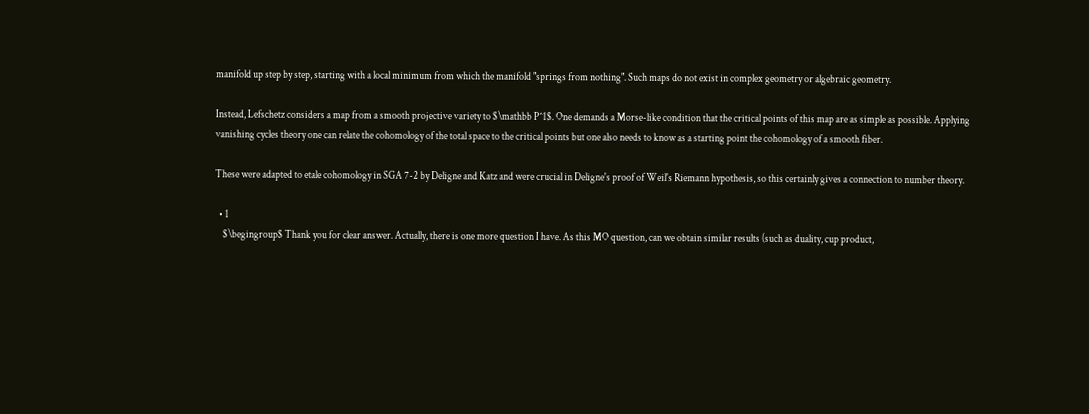manifold up step by step, starting with a local minimum from which the manifold "springs from nothing". Such maps do not exist in complex geometry or algebraic geometry.

Instead, Lefschetz considers a map from a smooth projective variety to $\mathbb P^1$. One demands a Morse-like condition that the critical points of this map are as simple as possible. Applying vanishing cycles theory one can relate the cohomology of the total space to the critical points but one also needs to know as a starting point the cohomology of a smooth fiber.

These were adapted to etale cohomology in SGA 7-2 by Deligne and Katz and were crucial in Deligne's proof of Weil's Riemann hypothesis, so this certainly gives a connection to number theory.

  • 1
    $\begingroup$ Thank you for clear answer. Actually, there is one more question I have. As this MO question, can we obtain similar results (such as duality, cup product,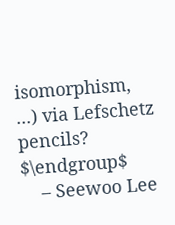isomorphism, ...) via Lefschetz pencils? $\endgroup$
    – Seewoo Lee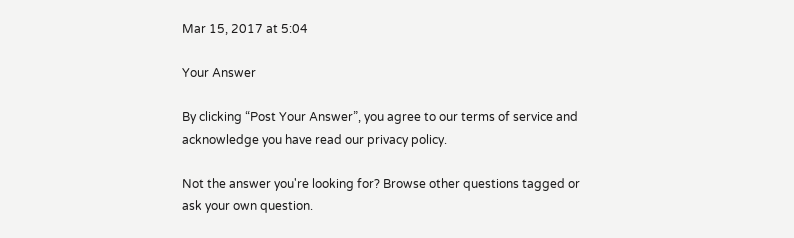Mar 15, 2017 at 5:04

Your Answer

By clicking “Post Your Answer”, you agree to our terms of service and acknowledge you have read our privacy policy.

Not the answer you're looking for? Browse other questions tagged or ask your own question.